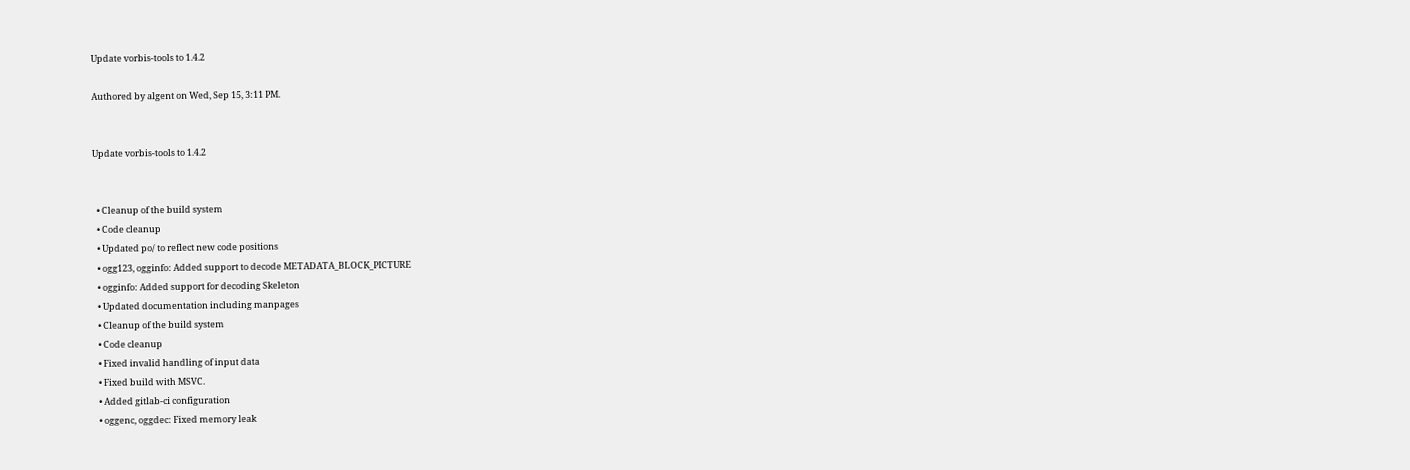Update vorbis-tools to 1.4.2

Authored by algent on Wed, Sep 15, 3:11 PM.


Update vorbis-tools to 1.4.2


  • Cleanup of the build system
  • Code cleanup
  • Updated po/ to reflect new code positions
  • ogg123, ogginfo: Added support to decode METADATA_BLOCK_PICTURE
  • ogginfo: Added support for decoding Skeleton
  • Updated documentation including manpages
  • Cleanup of the build system
  • Code cleanup
  • Fixed invalid handling of input data
  • Fixed build with MSVC.
  • Added gitlab-ci configuration
  • oggenc, oggdec: Fixed memory leak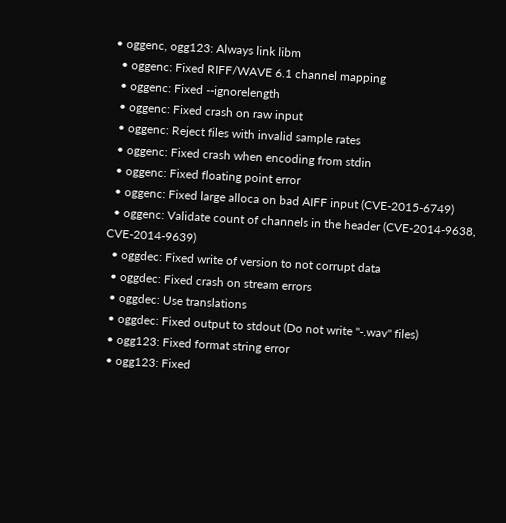• oggenc, ogg123: Always link libm
  • oggenc: Fixed RIFF/WAVE 6.1 channel mapping
  • oggenc: Fixed --ignorelength
  • oggenc: Fixed crash on raw input
  • oggenc: Reject files with invalid sample rates
  • oggenc: Fixed crash when encoding from stdin
  • oggenc: Fixed floating point error
  • oggenc: Fixed large alloca on bad AIFF input (CVE-2015-6749)
  • oggenc: Validate count of channels in the header (CVE-2014-9638, CVE-2014-9639)
  • oggdec: Fixed write of version to not corrupt data
  • oggdec: Fixed crash on stream errors
  • oggdec: Use translations
  • oggdec: Fixed output to stdout (Do not write "-.wav" files)
  • ogg123: Fixed format string error
  • ogg123: Fixed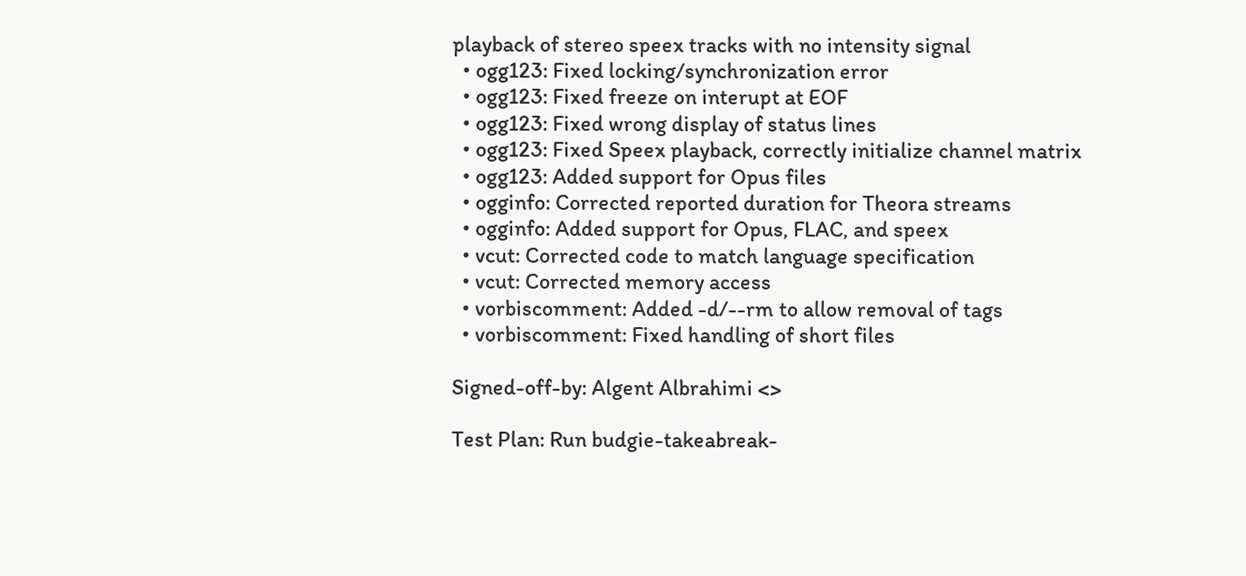playback of stereo speex tracks with no intensity signal
  • ogg123: Fixed locking/synchronization error
  • ogg123: Fixed freeze on interupt at EOF
  • ogg123: Fixed wrong display of status lines
  • ogg123: Fixed Speex playback, correctly initialize channel matrix
  • ogg123: Added support for Opus files
  • ogginfo: Corrected reported duration for Theora streams
  • ogginfo: Added support for Opus, FLAC, and speex
  • vcut: Corrected code to match language specification
  • vcut: Corrected memory access
  • vorbiscomment: Added -d/--rm to allow removal of tags
  • vorbiscomment: Fixed handling of short files

Signed-off-by: Algent Albrahimi <>

Test Plan: Run budgie-takeabreak-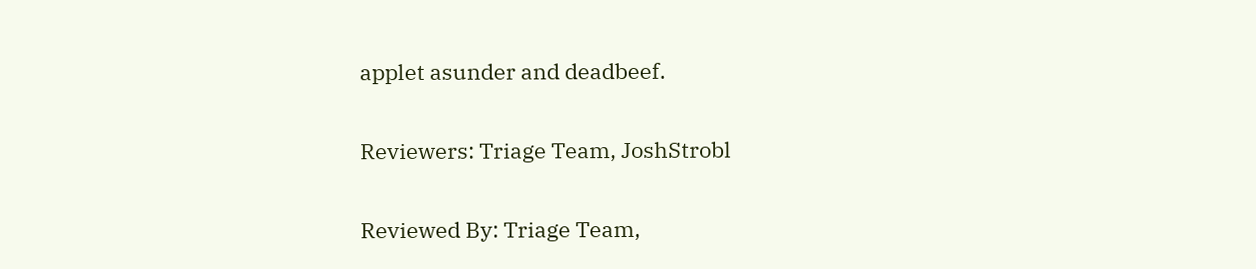applet asunder and deadbeef.

Reviewers: Triage Team, JoshStrobl

Reviewed By: Triage Team,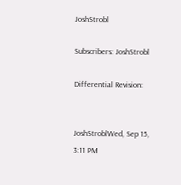JoshStrobl

Subscribers: JoshStrobl

Differential Revision:


JoshStroblWed, Sep 15, 3:11 PM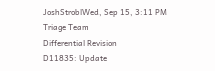JoshStroblWed, Sep 15, 3:11 PM
Triage Team
Differential Revision
D11835: Update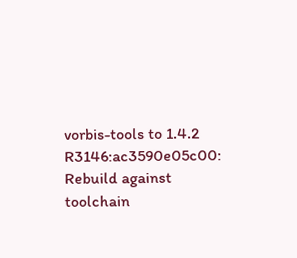vorbis-tools to 1.4.2
R3146:ac3590e05c00: Rebuild against toolchain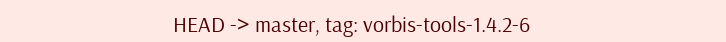HEAD -> master, tag: vorbis-tools-1.4.2-6